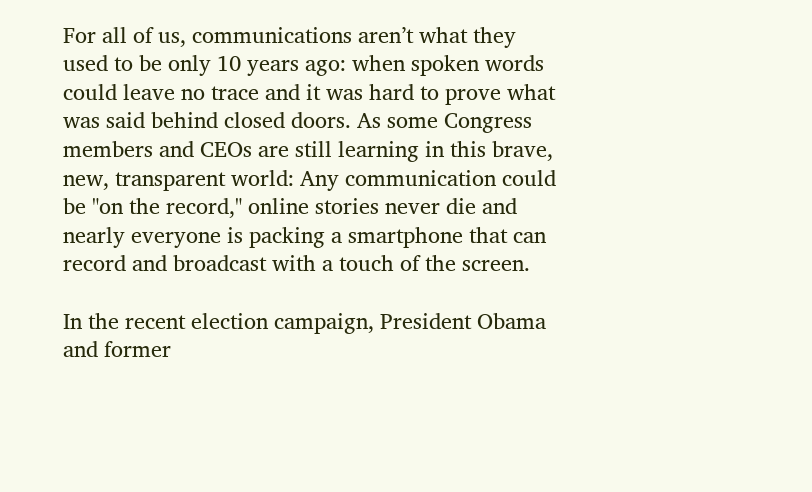For all of us, communications aren’t what they used to be only 10 years ago: when spoken words could leave no trace and it was hard to prove what was said behind closed doors. As some Congress members and CEOs are still learning in this brave, new, transparent world: Any communication could be "on the record," online stories never die and nearly everyone is packing a smartphone that can record and broadcast with a touch of the screen.

In the recent election campaign, President Obama and former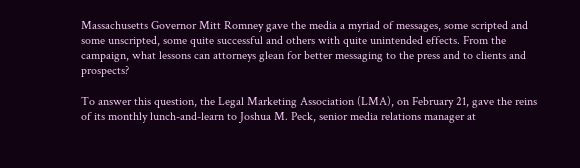Massachusetts Governor Mitt Romney gave the media a myriad of messages, some scripted and some unscripted, some quite successful and others with quite unintended effects. From the campaign, what lessons can attorneys glean for better messaging to the press and to clients and prospects?

To answer this question, the Legal Marketing Association (LMA), on February 21, gave the reins of its monthly lunch-and-learn to Joshua M. Peck, senior media relations manager at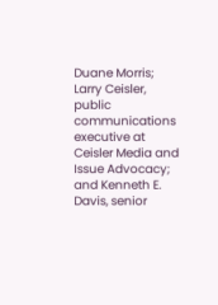Duane Morris; Larry Ceisler, public communications executive at Ceisler Media and Issue Advocacy; and Kenneth E. Davis, senior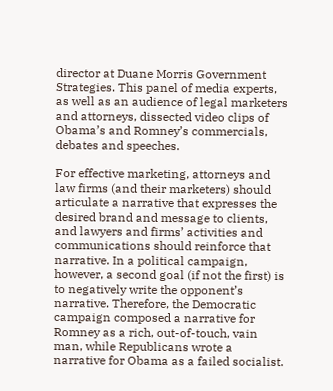director at Duane Morris Government Strategies. This panel of media experts, as well as an audience of legal marketers and attorneys, dissected video clips of Obama’s and Romney’s commercials, debates and speeches.

For effective marketing, attorneys and law firms (and their marketers) should articulate a narrative that expresses the desired brand and message to clients, and lawyers and firms’ activities and communications should reinforce that narrative. In a political campaign, however, a second goal (if not the first) is to negatively write the opponent’s narrative. Therefore, the Democratic campaign composed a narrative for Romney as a rich, out-of-touch, vain man, while Republicans wrote a narrative for Obama as a failed socialist.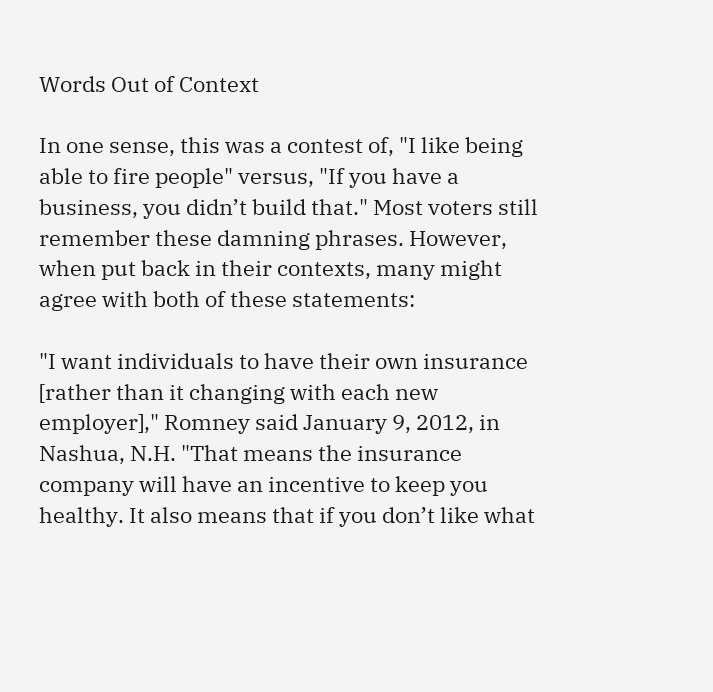Words Out of Context

In one sense, this was a contest of, "I like being able to fire people" versus, "If you have a business, you didn’t build that." Most voters still remember these damning phrases. However, when put back in their contexts, many might agree with both of these statements:

"I want individuals to have their own insurance [rather than it changing with each new employer]," Romney said January 9, 2012, in Nashua, N.H. "That means the insurance company will have an incentive to keep you healthy. It also means that if you don’t like what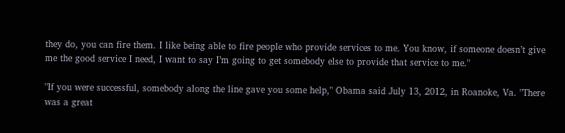they do, you can fire them. I like being able to fire people who provide services to me. You know, if someone doesn’t give me the good service I need, I want to say I’m going to get somebody else to provide that service to me."

"If you were successful, somebody along the line gave you some help," Obama said July 13, 2012, in Roanoke, Va. "There was a great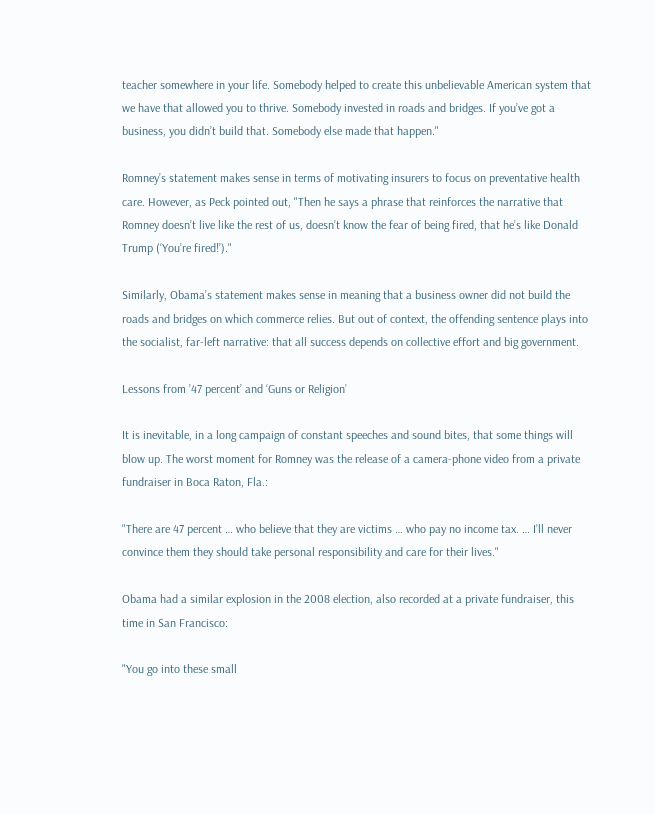teacher somewhere in your life. Somebody helped to create this unbelievable American system that we have that allowed you to thrive. Somebody invested in roads and bridges. If you’ve got a business, you didn’t build that. Somebody else made that happen."

Romney’s statement makes sense in terms of motivating insurers to focus on preventative health care. However, as Peck pointed out, "Then he says a phrase that reinforces the narrative that Romney doesn’t live like the rest of us, doesn’t know the fear of being fired, that he’s like Donald Trump (‘You’re fired!’)."

Similarly, Obama’s statement makes sense in meaning that a business owner did not build the roads and bridges on which commerce relies. But out of context, the offending sentence plays into the socialist, far-left narrative: that all success depends on collective effort and big government.

Lessons from ’47 percent’ and ‘Guns or Religion’

It is inevitable, in a long campaign of constant speeches and sound bites, that some things will blow up. The worst moment for Romney was the release of a camera-phone video from a private fundraiser in Boca Raton, Fla.:

"There are 47 percent … who believe that they are victims … who pay no income tax. … I’ll never convince them they should take personal responsibility and care for their lives."

Obama had a similar explosion in the 2008 election, also recorded at a private fundraiser, this time in San Francisco:

"You go into these small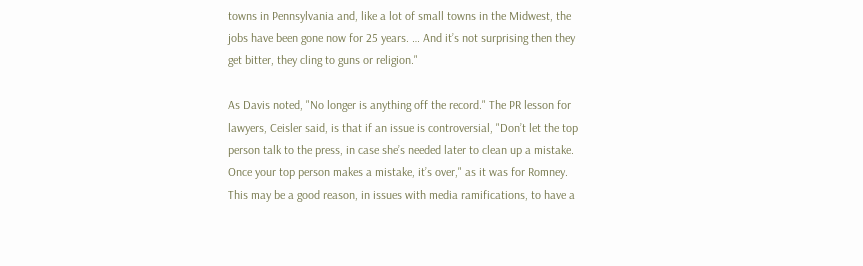towns in Pennsylvania and, like a lot of small towns in the Midwest, the jobs have been gone now for 25 years. … And it’s not surprising then they get bitter, they cling to guns or religion."

As Davis noted, "No longer is anything off the record." The PR lesson for lawyers, Ceisler said, is that if an issue is controversial, "Don’t let the top person talk to the press, in case she’s needed later to clean up a mistake. Once your top person makes a mistake, it’s over," as it was for Romney. This may be a good reason, in issues with media ramifications, to have a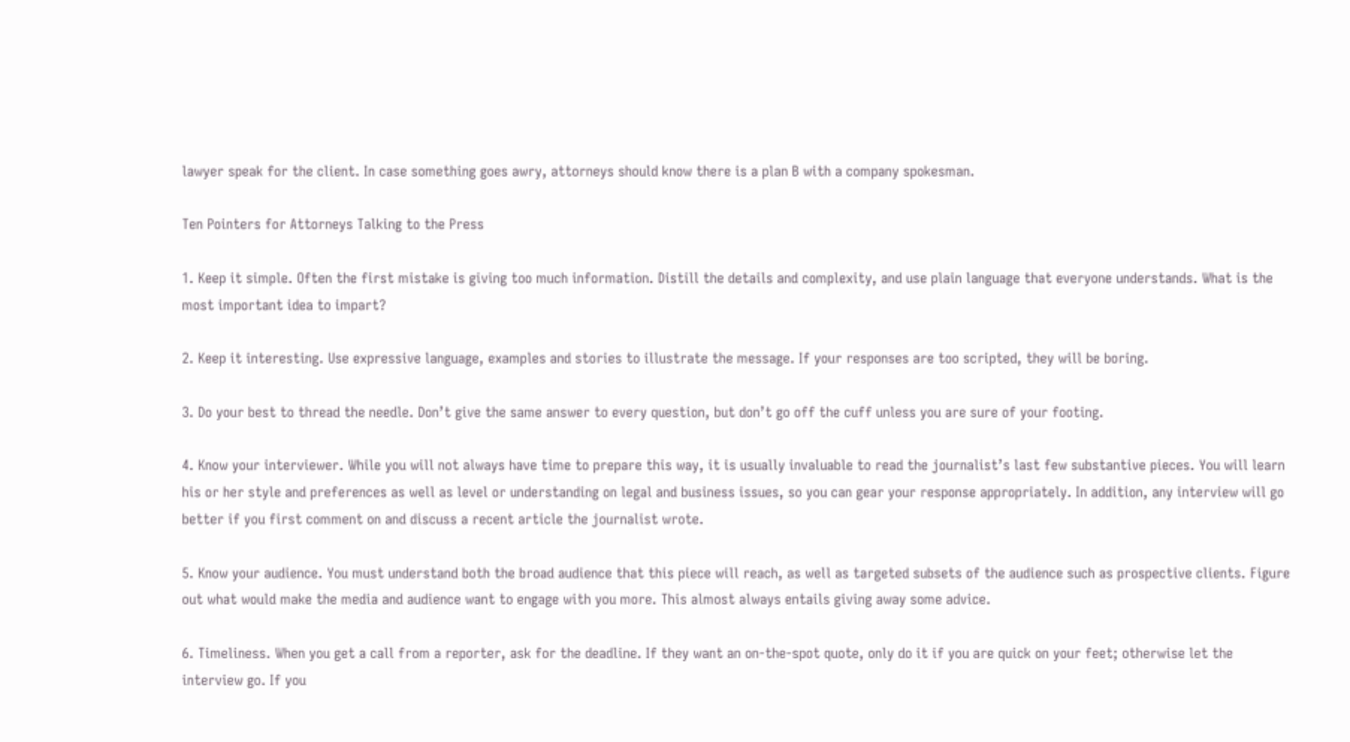lawyer speak for the client. In case something goes awry, attorneys should know there is a plan B with a company spokesman.

Ten Pointers for Attorneys Talking to the Press

1. Keep it simple. Often the first mistake is giving too much information. Distill the details and complexity, and use plain language that everyone understands. What is the most important idea to impart?

2. Keep it interesting. Use expressive language, examples and stories to illustrate the message. If your responses are too scripted, they will be boring.

3. Do your best to thread the needle. Don’t give the same answer to every question, but don’t go off the cuff unless you are sure of your footing.

4. Know your interviewer. While you will not always have time to prepare this way, it is usually invaluable to read the journalist’s last few substantive pieces. You will learn his or her style and preferences as well as level or understanding on legal and business issues, so you can gear your response appropriately. In addition, any interview will go better if you first comment on and discuss a recent article the journalist wrote.

5. Know your audience. You must understand both the broad audience that this piece will reach, as well as targeted subsets of the audience such as prospective clients. Figure out what would make the media and audience want to engage with you more. This almost always entails giving away some advice.

6. Timeliness. When you get a call from a reporter, ask for the deadline. If they want an on-the-spot quote, only do it if you are quick on your feet; otherwise let the interview go. If you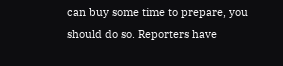can buy some time to prepare, you should do so. Reporters have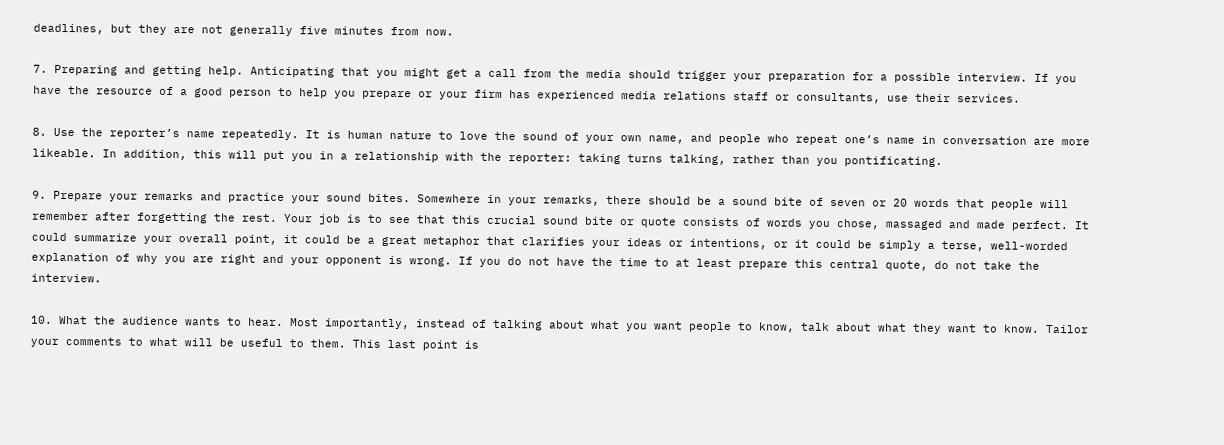deadlines, but they are not generally five minutes from now.

7. Preparing and getting help. Anticipating that you might get a call from the media should trigger your preparation for a possible interview. If you have the resource of a good person to help you prepare or your firm has experienced media relations staff or consultants, use their services.

8. Use the reporter’s name repeatedly. It is human nature to love the sound of your own name, and people who repeat one’s name in conversation are more likeable. In addition, this will put you in a relationship with the reporter: taking turns talking, rather than you pontificating.

9. Prepare your remarks and practice your sound bites. Somewhere in your remarks, there should be a sound bite of seven or 20 words that people will remember after forgetting the rest. Your job is to see that this crucial sound bite or quote consists of words you chose, massaged and made perfect. It could summarize your overall point, it could be a great metaphor that clarifies your ideas or intentions, or it could be simply a terse, well-worded explanation of why you are right and your opponent is wrong. If you do not have the time to at least prepare this central quote, do not take the interview.

10. What the audience wants to hear. Most importantly, instead of talking about what you want people to know, talk about what they want to know. Tailor your comments to what will be useful to them. This last point is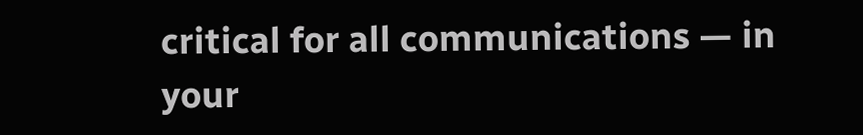critical for all communications — in your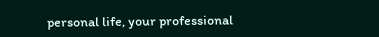personal life, your professional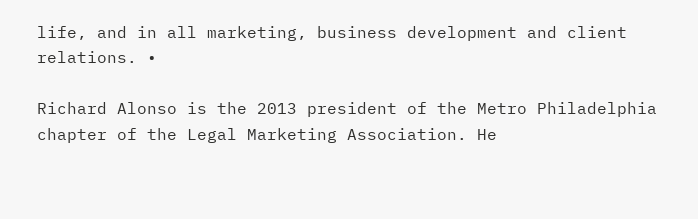life, and in all marketing, business development and client relations. •

Richard Alonso is the 2013 president of the Metro Philadelphia chapter of the Legal Marketing Association. He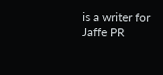is a writer for Jaffe PR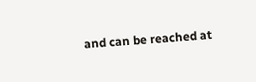and can be reached at